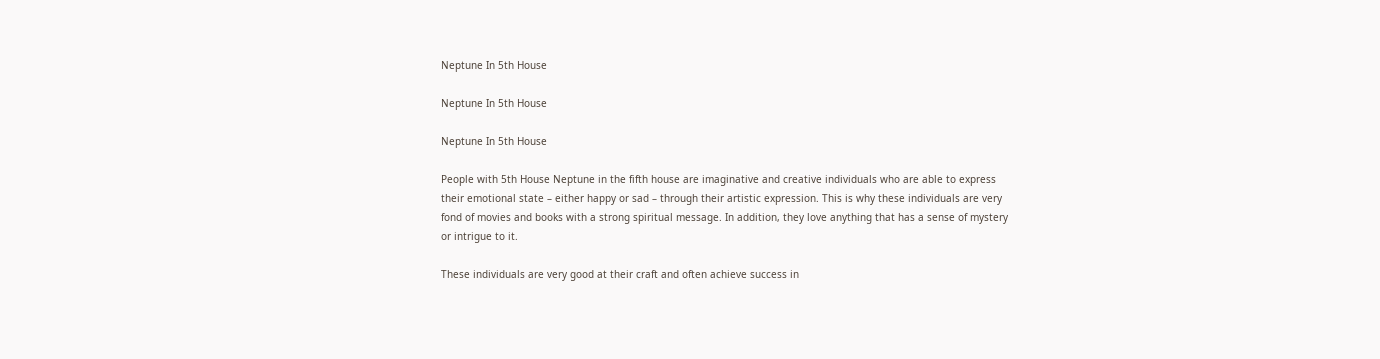Neptune In 5th House

Neptune In 5th House

Neptune In 5th House

People with 5th House Neptune in the fifth house are imaginative and creative individuals who are able to express their emotional state – either happy or sad – through their artistic expression. This is why these individuals are very fond of movies and books with a strong spiritual message. In addition, they love anything that has a sense of mystery or intrigue to it.

These individuals are very good at their craft and often achieve success in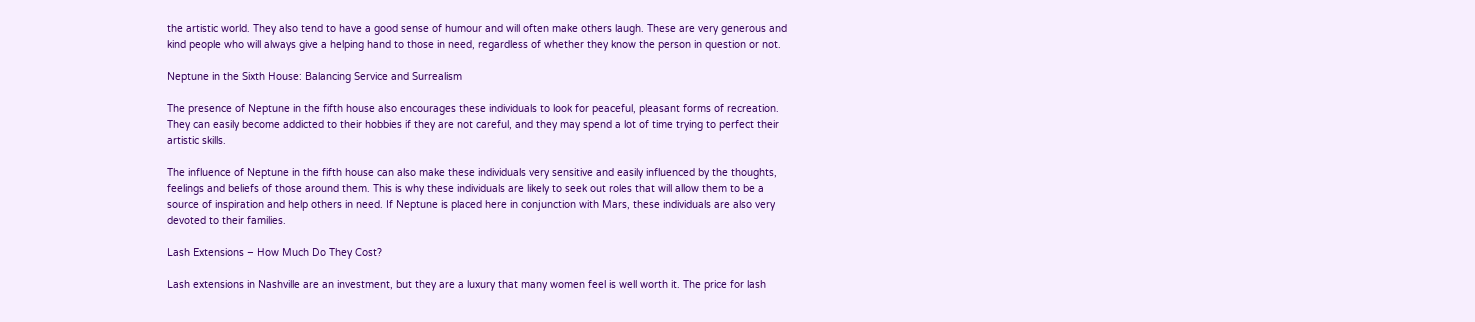the artistic world. They also tend to have a good sense of humour and will often make others laugh. These are very generous and kind people who will always give a helping hand to those in need, regardless of whether they know the person in question or not.

Neptune in the Sixth House: Balancing Service and Surrealism

The presence of Neptune in the fifth house also encourages these individuals to look for peaceful, pleasant forms of recreation. They can easily become addicted to their hobbies if they are not careful, and they may spend a lot of time trying to perfect their artistic skills.

The influence of Neptune in the fifth house can also make these individuals very sensitive and easily influenced by the thoughts, feelings and beliefs of those around them. This is why these individuals are likely to seek out roles that will allow them to be a source of inspiration and help others in need. If Neptune is placed here in conjunction with Mars, these individuals are also very devoted to their families.

Lash Extensions – How Much Do They Cost?

Lash extensions in Nashville are an investment, but they are a luxury that many women feel is well worth it. The price for lash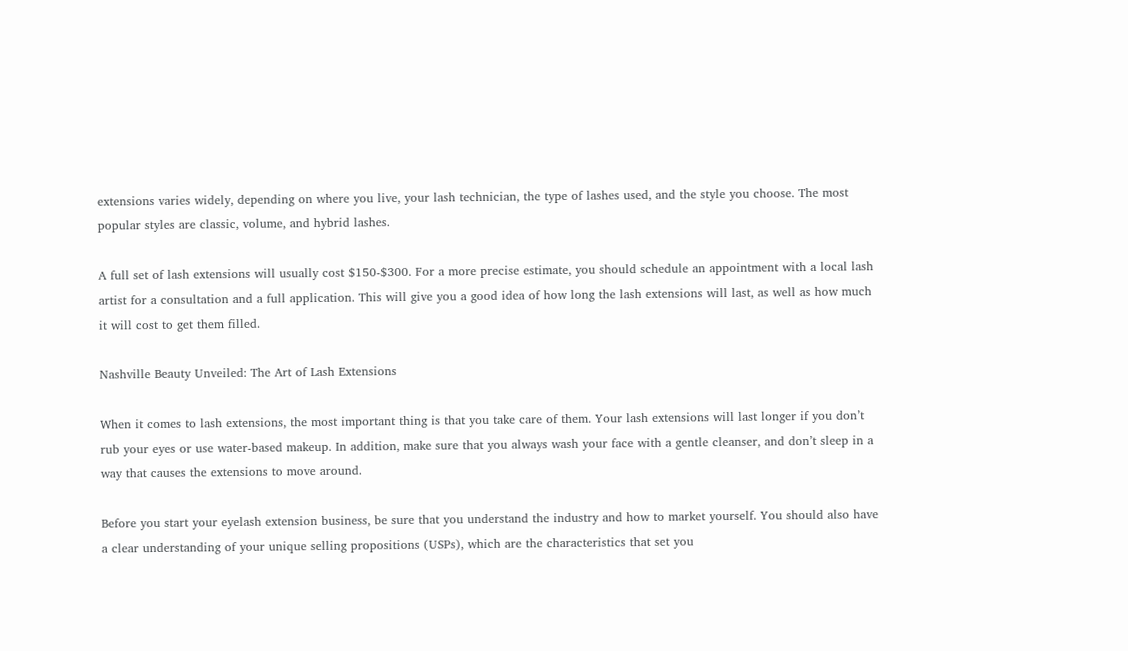extensions varies widely, depending on where you live, your lash technician, the type of lashes used, and the style you choose. The most popular styles are classic, volume, and hybrid lashes.

A full set of lash extensions will usually cost $150-$300. For a more precise estimate, you should schedule an appointment with a local lash artist for a consultation and a full application. This will give you a good idea of how long the lash extensions will last, as well as how much it will cost to get them filled.

Nashville Beauty Unveiled: The Art of Lash Extensions

When it comes to lash extensions, the most important thing is that you take care of them. Your lash extensions will last longer if you don’t rub your eyes or use water-based makeup. In addition, make sure that you always wash your face with a gentle cleanser, and don’t sleep in a way that causes the extensions to move around.

Before you start your eyelash extension business, be sure that you understand the industry and how to market yourself. You should also have a clear understanding of your unique selling propositions (USPs), which are the characteristics that set you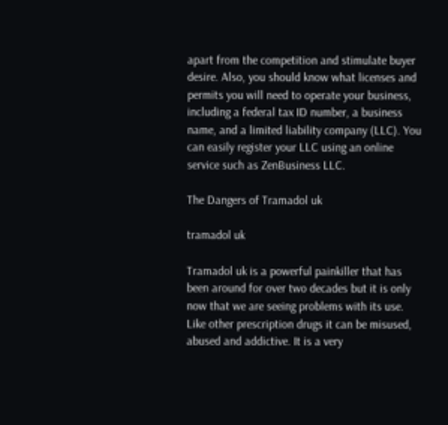apart from the competition and stimulate buyer desire. Also, you should know what licenses and permits you will need to operate your business, including a federal tax ID number, a business name, and a limited liability company (LLC). You can easily register your LLC using an online service such as ZenBusiness LLC.

The Dangers of Tramadol uk

tramadol uk

Tramadol uk is a powerful painkiller that has been around for over two decades but it is only now that we are seeing problems with its use. Like other prescription drugs it can be misused, abused and addictive. It is a very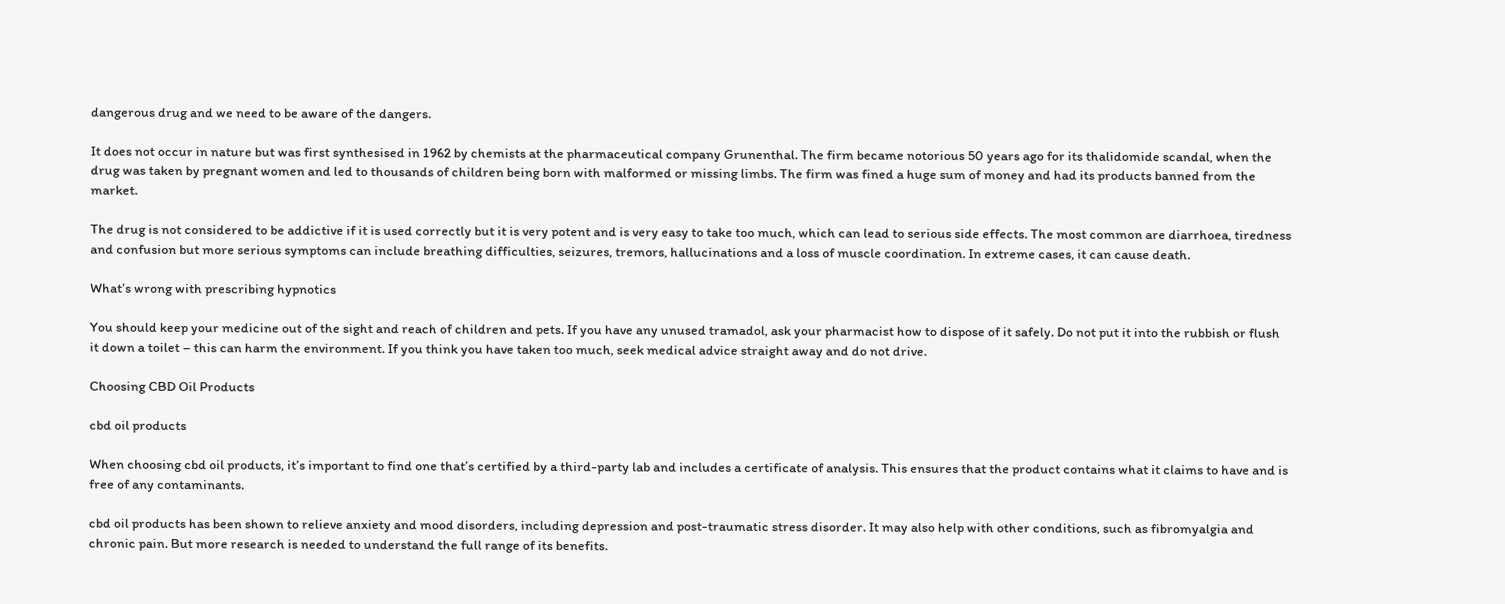dangerous drug and we need to be aware of the dangers.

It does not occur in nature but was first synthesised in 1962 by chemists at the pharmaceutical company Grunenthal. The firm became notorious 50 years ago for its thalidomide scandal, when the drug was taken by pregnant women and led to thousands of children being born with malformed or missing limbs. The firm was fined a huge sum of money and had its products banned from the market.

The drug is not considered to be addictive if it is used correctly but it is very potent and is very easy to take too much, which can lead to serious side effects. The most common are diarrhoea, tiredness and confusion but more serious symptoms can include breathing difficulties, seizures, tremors, hallucinations and a loss of muscle coordination. In extreme cases, it can cause death.

What’s wrong with prescribing hypnotics

You should keep your medicine out of the sight and reach of children and pets. If you have any unused tramadol, ask your pharmacist how to dispose of it safely. Do not put it into the rubbish or flush it down a toilet – this can harm the environment. If you think you have taken too much, seek medical advice straight away and do not drive.

Choosing CBD Oil Products

cbd oil products

When choosing cbd oil products, it’s important to find one that’s certified by a third-party lab and includes a certificate of analysis. This ensures that the product contains what it claims to have and is free of any contaminants.

cbd oil products has been shown to relieve anxiety and mood disorders, including depression and post-traumatic stress disorder. It may also help with other conditions, such as fibromyalgia and chronic pain. But more research is needed to understand the full range of its benefits.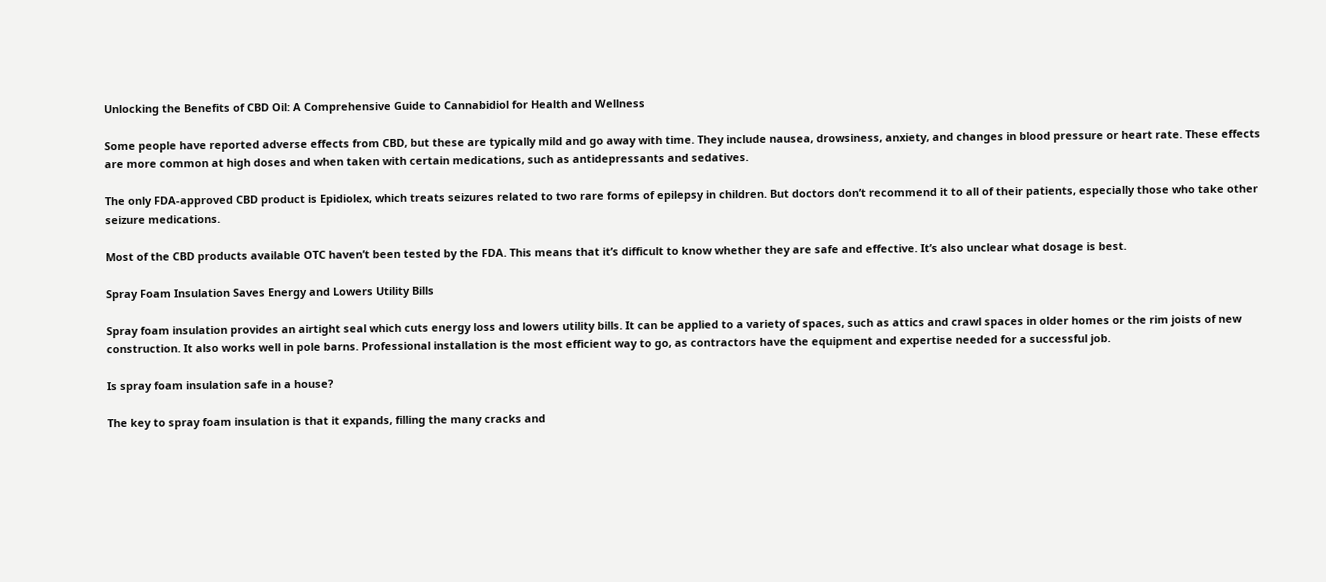Unlocking the Benefits of CBD Oil: A Comprehensive Guide to Cannabidiol for Health and Wellness

Some people have reported adverse effects from CBD, but these are typically mild and go away with time. They include nausea, drowsiness, anxiety, and changes in blood pressure or heart rate. These effects are more common at high doses and when taken with certain medications, such as antidepressants and sedatives.

The only FDA-approved CBD product is Epidiolex, which treats seizures related to two rare forms of epilepsy in children. But doctors don’t recommend it to all of their patients, especially those who take other seizure medications.

Most of the CBD products available OTC haven’t been tested by the FDA. This means that it’s difficult to know whether they are safe and effective. It’s also unclear what dosage is best.

Spray Foam Insulation Saves Energy and Lowers Utility Bills

Spray foam insulation provides an airtight seal which cuts energy loss and lowers utility bills. It can be applied to a variety of spaces, such as attics and crawl spaces in older homes or the rim joists of new construction. It also works well in pole barns. Professional installation is the most efficient way to go, as contractors have the equipment and expertise needed for a successful job.

Is spray foam insulation safe in a house?

The key to spray foam insulation is that it expands, filling the many cracks and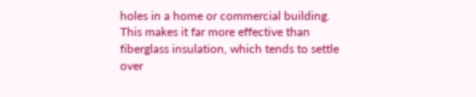holes in a home or commercial building. This makes it far more effective than fiberglass insulation, which tends to settle over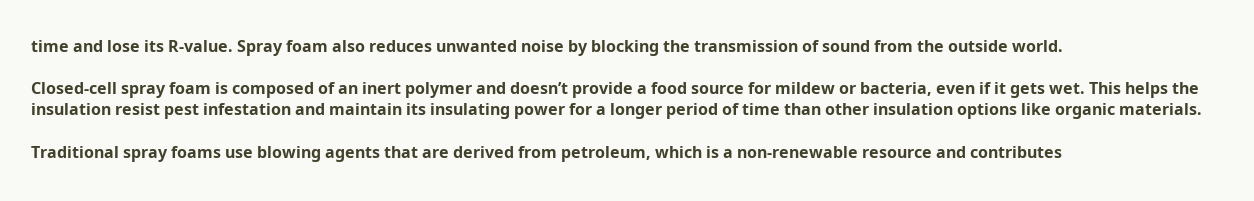time and lose its R-value. Spray foam also reduces unwanted noise by blocking the transmission of sound from the outside world.

Closed-cell spray foam is composed of an inert polymer and doesn’t provide a food source for mildew or bacteria, even if it gets wet. This helps the insulation resist pest infestation and maintain its insulating power for a longer period of time than other insulation options like organic materials.

Traditional spray foams use blowing agents that are derived from petroleum, which is a non-renewable resource and contributes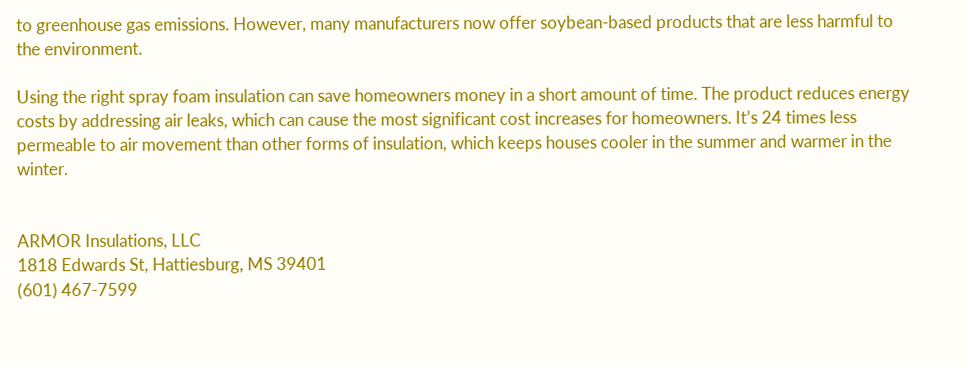to greenhouse gas emissions. However, many manufacturers now offer soybean-based products that are less harmful to the environment.

Using the right spray foam insulation can save homeowners money in a short amount of time. The product reduces energy costs by addressing air leaks, which can cause the most significant cost increases for homeowners. It’s 24 times less permeable to air movement than other forms of insulation, which keeps houses cooler in the summer and warmer in the winter.


ARMOR Insulations, LLC
1818 Edwards St, Hattiesburg, MS 39401
(601) 467-7599